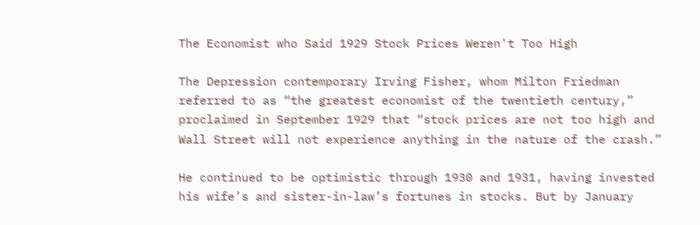The Economist who Said 1929 Stock Prices Weren't Too High

The Depression contemporary Irving Fisher, whom Milton Friedman referred to as “the greatest economist of the twentieth century,” proclaimed in September 1929 that “stock prices are not too high and Wall Street will not experience anything in the nature of the crash.”

He continued to be optimistic through 1930 and 1931, having invested his wife’s and sister-in-law’s fortunes in stocks. But by January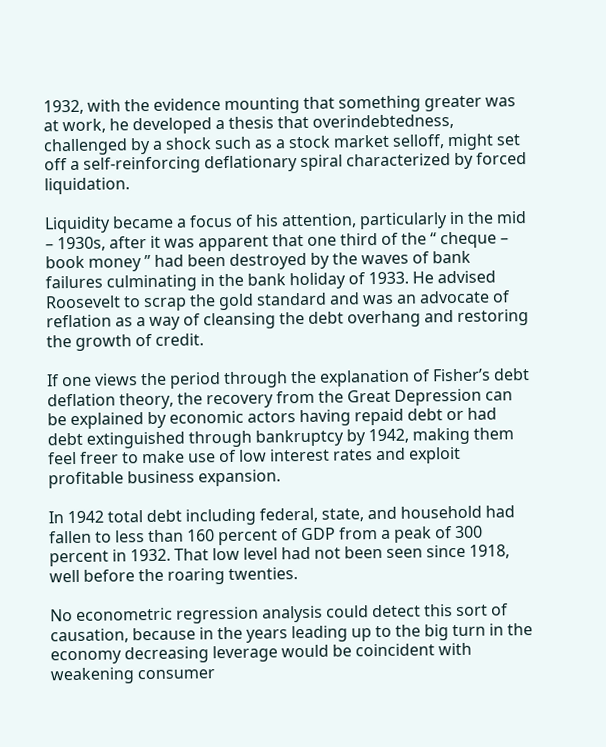1932, with the evidence mounting that something greater was at work, he developed a thesis that overindebtedness, challenged by a shock such as a stock market selloff, might set off a self-reinforcing deflationary spiral characterized by forced liquidation.

Liquidity became a focus of his attention, particularly in the mid – 1930s, after it was apparent that one third of the “ cheque – book money ” had been destroyed by the waves of bank failures culminating in the bank holiday of 1933. He advised Roosevelt to scrap the gold standard and was an advocate of reflation as a way of cleansing the debt overhang and restoring the growth of credit.

If one views the period through the explanation of Fisher’s debt deflation theory, the recovery from the Great Depression can be explained by economic actors having repaid debt or had debt extinguished through bankruptcy by 1942, making them feel freer to make use of low interest rates and exploit profitable business expansion.

In 1942 total debt including federal, state, and household had fallen to less than 160 percent of GDP from a peak of 300 percent in 1932. That low level had not been seen since 1918, well before the roaring twenties.

No econometric regression analysis could detect this sort of causation, because in the years leading up to the big turn in the economy decreasing leverage would be coincident with weakening consumer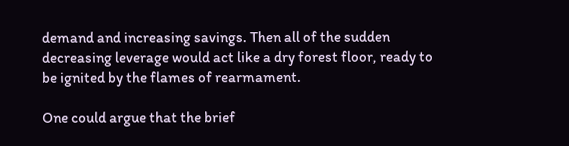demand and increasing savings. Then all of the sudden decreasing leverage would act like a dry forest floor, ready to be ignited by the flames of rearmament.

One could argue that the brief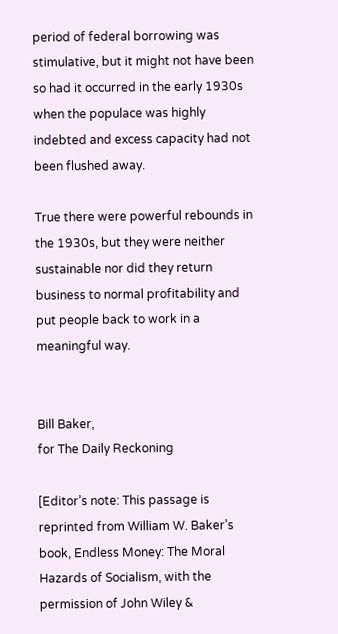period of federal borrowing was stimulative, but it might not have been so had it occurred in the early 1930s when the populace was highly indebted and excess capacity had not been flushed away.

True there were powerful rebounds in the 1930s, but they were neither sustainable nor did they return business to normal profitability and put people back to work in a meaningful way.


Bill Baker,
for The Daily Reckoning

[Editor’s note: This passage is reprinted from William W. Baker’s book, Endless Money: The Moral Hazards of Socialism, with the permission of John Wiley &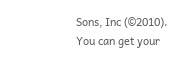Sons, Inc (©2010). You can get your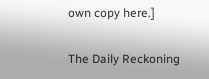own copy here.]

The Daily Reckoning